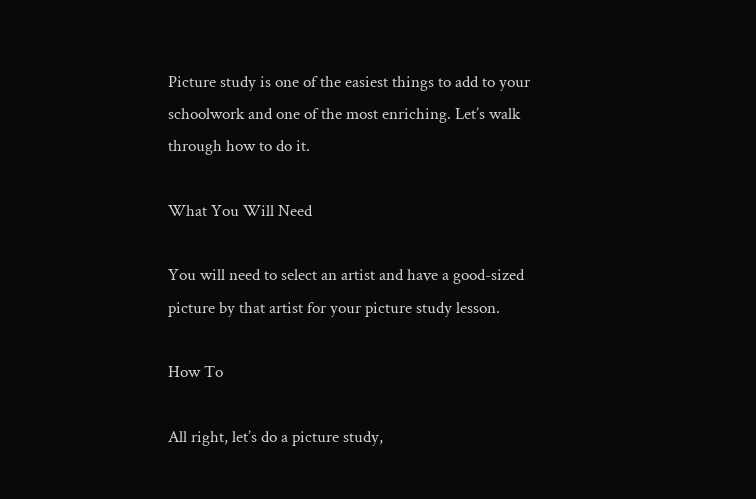Picture study is one of the easiest things to add to your schoolwork and one of the most enriching. Let’s walk through how to do it.

What You Will Need

You will need to select an artist and have a good-sized picture by that artist for your picture study lesson.

How To

All right, let’s do a picture study,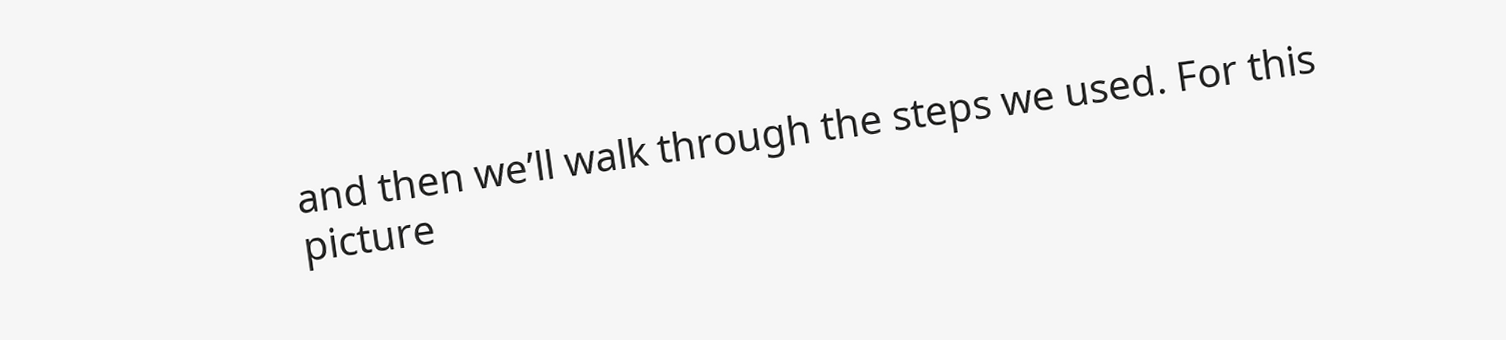and then we’ll walk through the steps we used. For this picture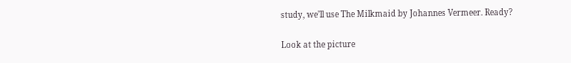study, we’ll use The Milkmaid by Johannes Vermeer. Ready?

Look at the picture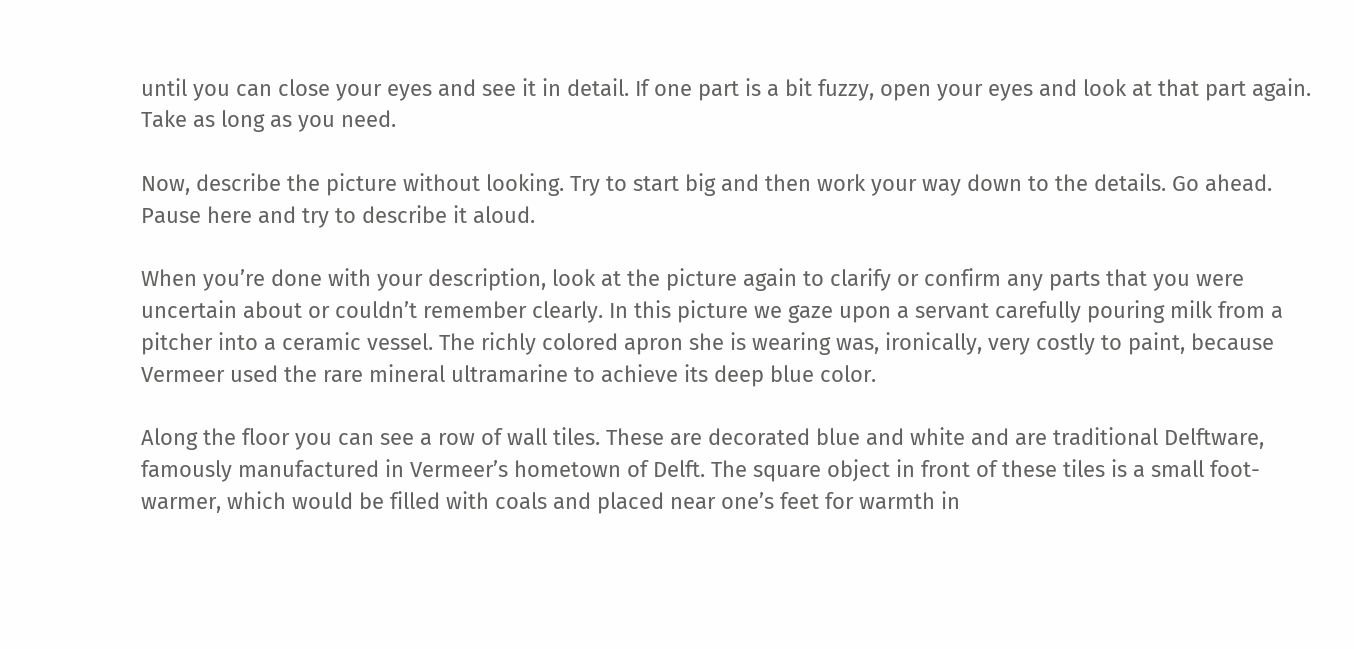until you can close your eyes and see it in detail. If one part is a bit fuzzy, open your eyes and look at that part again. Take as long as you need.

Now, describe the picture without looking. Try to start big and then work your way down to the details. Go ahead. Pause here and try to describe it aloud.

When you’re done with your description, look at the picture again to clarify or confirm any parts that you were uncertain about or couldn’t remember clearly. In this picture we gaze upon a servant carefully pouring milk from a pitcher into a ceramic vessel. The richly colored apron she is wearing was, ironically, very costly to paint, because Vermeer used the rare mineral ultramarine to achieve its deep blue color.

Along the floor you can see a row of wall tiles. These are decorated blue and white and are traditional Delftware, famously manufactured in Vermeer’s hometown of Delft. The square object in front of these tiles is a small foot-warmer, which would be filled with coals and placed near one’s feet for warmth in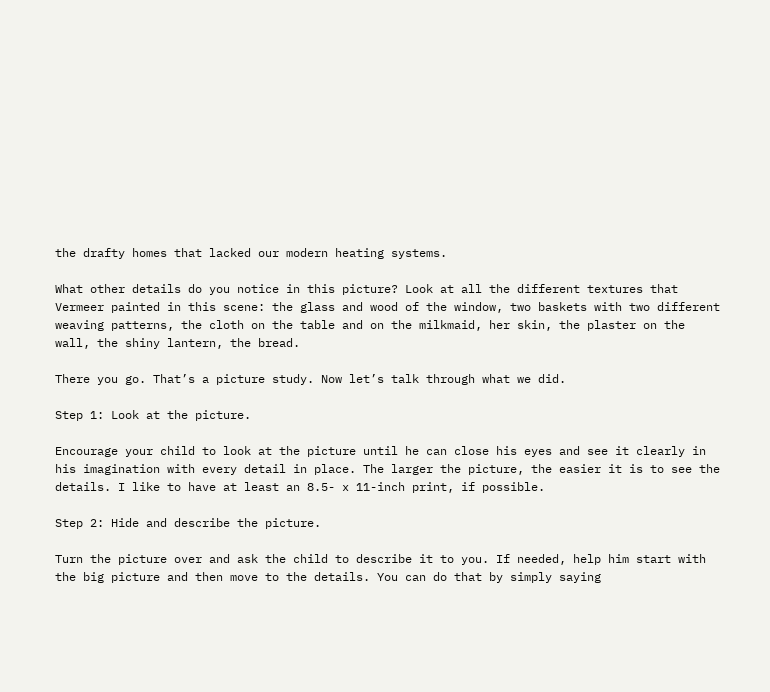the drafty homes that lacked our modern heating systems.

What other details do you notice in this picture? Look at all the different textures that Vermeer painted in this scene: the glass and wood of the window, two baskets with two different weaving patterns, the cloth on the table and on the milkmaid, her skin, the plaster on the wall, the shiny lantern, the bread.

There you go. That’s a picture study. Now let’s talk through what we did.

Step 1: Look at the picture.

Encourage your child to look at the picture until he can close his eyes and see it clearly in his imagination with every detail in place. The larger the picture, the easier it is to see the details. I like to have at least an 8.5- x 11-inch print, if possible.

Step 2: Hide and describe the picture.

Turn the picture over and ask the child to describe it to you. If needed, help him start with the big picture and then move to the details. You can do that by simply saying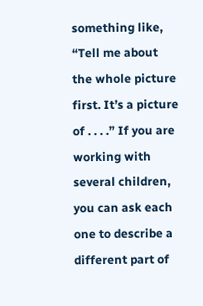something like, “Tell me about the whole picture first. It’s a picture of . . . .” If you are working with several children, you can ask each one to describe a different part of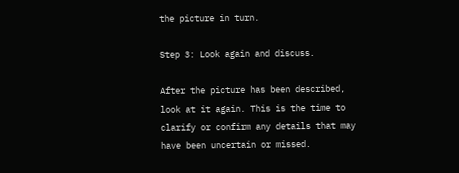the picture in turn.

Step 3: Look again and discuss.

After the picture has been described, look at it again. This is the time to clarify or confirm any details that may have been uncertain or missed.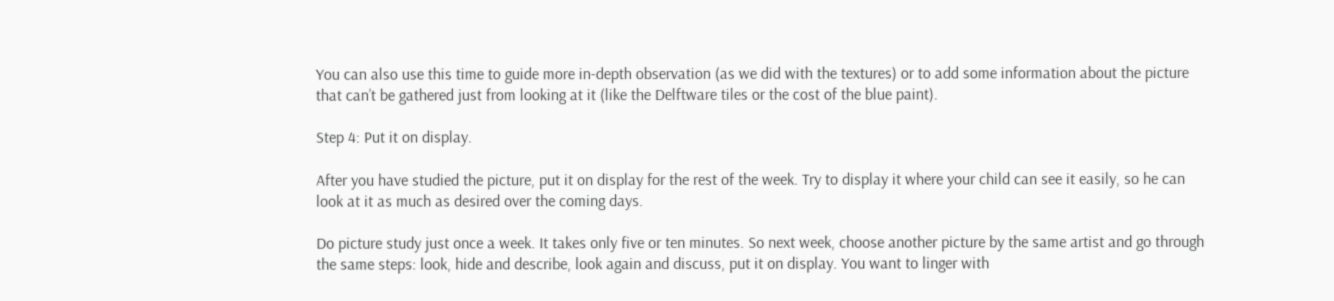You can also use this time to guide more in-depth observation (as we did with the textures) or to add some information about the picture that can’t be gathered just from looking at it (like the Delftware tiles or the cost of the blue paint).

Step 4: Put it on display.

After you have studied the picture, put it on display for the rest of the week. Try to display it where your child can see it easily, so he can look at it as much as desired over the coming days.

Do picture study just once a week. It takes only five or ten minutes. So next week, choose another picture by the same artist and go through the same steps: look, hide and describe, look again and discuss, put it on display. You want to linger with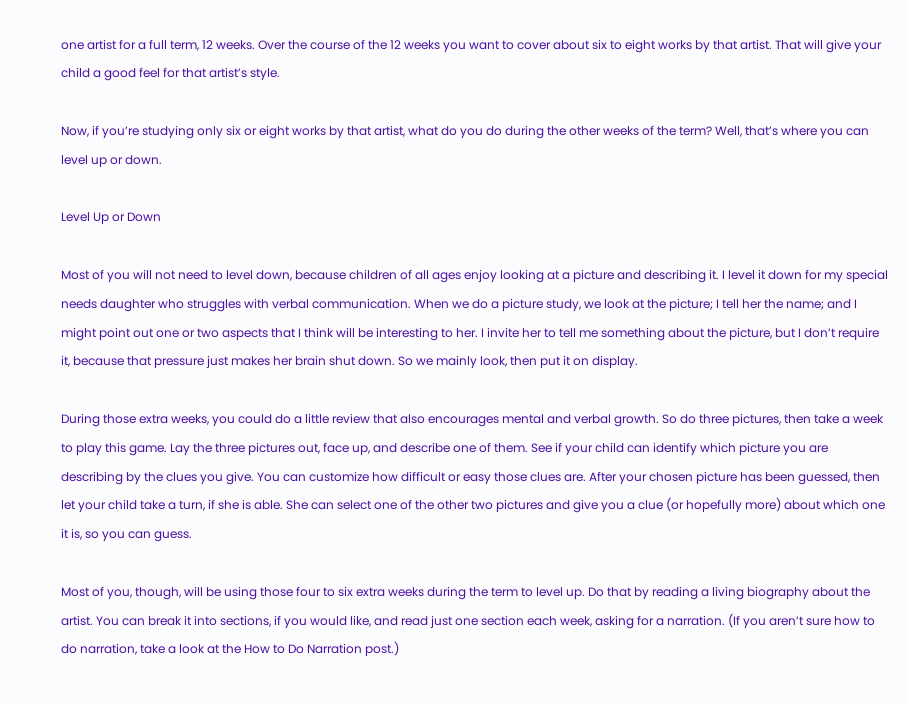one artist for a full term, 12 weeks. Over the course of the 12 weeks you want to cover about six to eight works by that artist. That will give your child a good feel for that artist’s style.

Now, if you’re studying only six or eight works by that artist, what do you do during the other weeks of the term? Well, that’s where you can level up or down.

Level Up or Down

Most of you will not need to level down, because children of all ages enjoy looking at a picture and describing it. I level it down for my special needs daughter who struggles with verbal communication. When we do a picture study, we look at the picture; I tell her the name; and I might point out one or two aspects that I think will be interesting to her. I invite her to tell me something about the picture, but I don’t require it, because that pressure just makes her brain shut down. So we mainly look, then put it on display.

During those extra weeks, you could do a little review that also encourages mental and verbal growth. So do three pictures, then take a week to play this game. Lay the three pictures out, face up, and describe one of them. See if your child can identify which picture you are describing by the clues you give. You can customize how difficult or easy those clues are. After your chosen picture has been guessed, then let your child take a turn, if she is able. She can select one of the other two pictures and give you a clue (or hopefully more) about which one it is, so you can guess.

Most of you, though, will be using those four to six extra weeks during the term to level up. Do that by reading a living biography about the artist. You can break it into sections, if you would like, and read just one section each week, asking for a narration. (If you aren’t sure how to do narration, take a look at the How to Do Narration post.)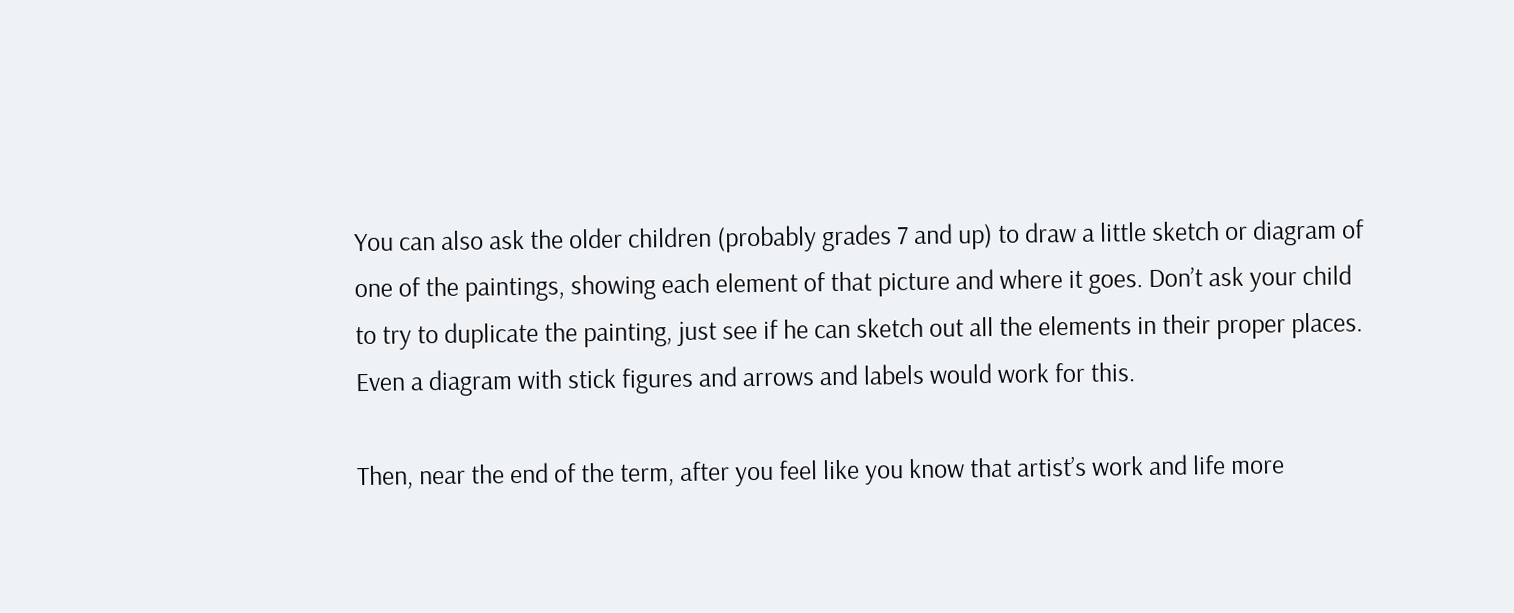You can also ask the older children (probably grades 7 and up) to draw a little sketch or diagram of one of the paintings, showing each element of that picture and where it goes. Don’t ask your child to try to duplicate the painting, just see if he can sketch out all the elements in their proper places. Even a diagram with stick figures and arrows and labels would work for this.

Then, near the end of the term, after you feel like you know that artist’s work and life more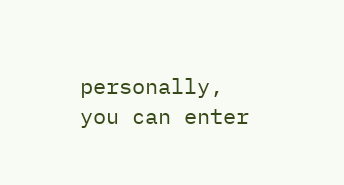personally, you can enter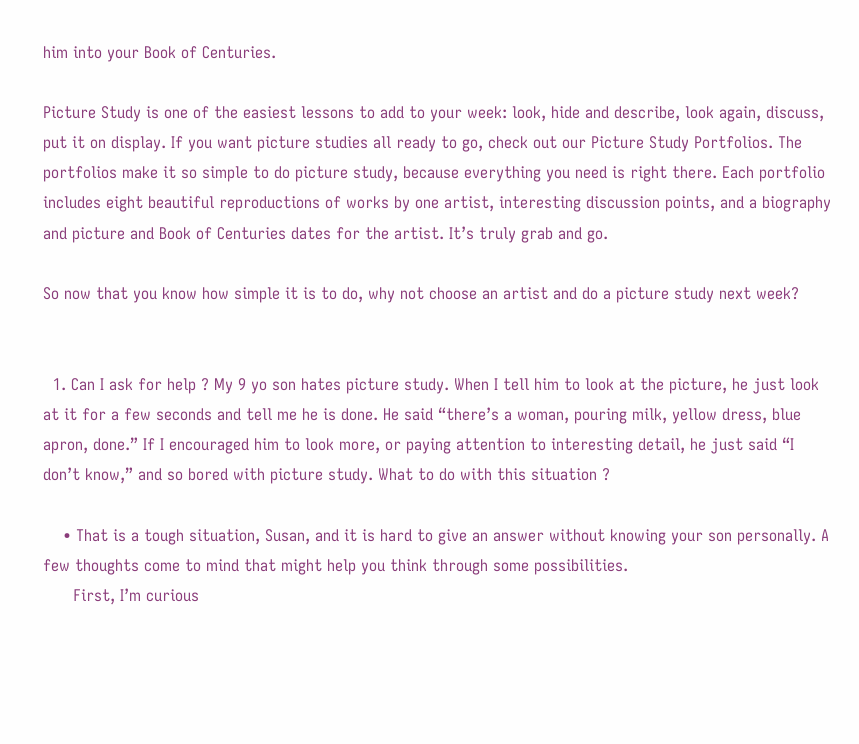him into your Book of Centuries.

Picture Study is one of the easiest lessons to add to your week: look, hide and describe, look again, discuss, put it on display. If you want picture studies all ready to go, check out our Picture Study Portfolios. The portfolios make it so simple to do picture study, because everything you need is right there. Each portfolio includes eight beautiful reproductions of works by one artist, interesting discussion points, and a biography and picture and Book of Centuries dates for the artist. It’s truly grab and go.

So now that you know how simple it is to do, why not choose an artist and do a picture study next week?


  1. Can I ask for help ? My 9 yo son hates picture study. When I tell him to look at the picture, he just look at it for a few seconds and tell me he is done. He said “there’s a woman, pouring milk, yellow dress, blue apron, done.” If I encouraged him to look more, or paying attention to interesting detail, he just said “I don’t know,” and so bored with picture study. What to do with this situation ?

    • That is a tough situation, Susan, and it is hard to give an answer without knowing your son personally. A few thoughts come to mind that might help you think through some possibilities.
      First, I’m curious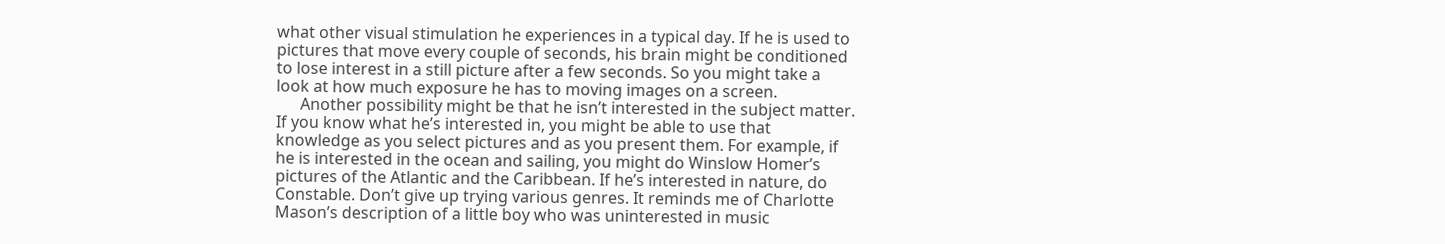what other visual stimulation he experiences in a typical day. If he is used to pictures that move every couple of seconds, his brain might be conditioned to lose interest in a still picture after a few seconds. So you might take a look at how much exposure he has to moving images on a screen.
      Another possibility might be that he isn’t interested in the subject matter. If you know what he’s interested in, you might be able to use that knowledge as you select pictures and as you present them. For example, if he is interested in the ocean and sailing, you might do Winslow Homer’s pictures of the Atlantic and the Caribbean. If he’s interested in nature, do Constable. Don’t give up trying various genres. It reminds me of Charlotte Mason’s description of a little boy who was uninterested in music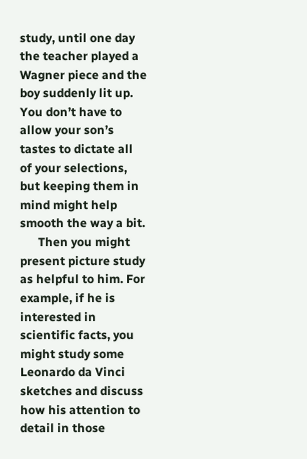study, until one day the teacher played a Wagner piece and the boy suddenly lit up. You don’t have to allow your son’s tastes to dictate all of your selections, but keeping them in mind might help smooth the way a bit.
      Then you might present picture study as helpful to him. For example, if he is interested in scientific facts, you might study some Leonardo da Vinci sketches and discuss how his attention to detail in those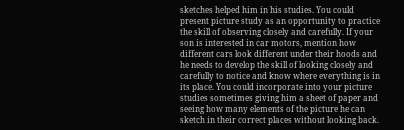sketches helped him in his studies. You could present picture study as an opportunity to practice the skill of observing closely and carefully. If your son is interested in car motors, mention how different cars look different under their hoods and he needs to develop the skill of looking closely and carefully to notice and know where everything is in its place. You could incorporate into your picture studies sometimes giving him a sheet of paper and seeing how many elements of the picture he can sketch in their correct places without looking back.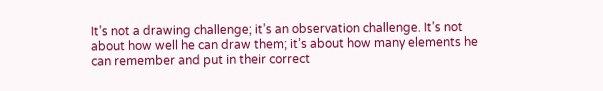It’s not a drawing challenge; it’s an observation challenge. It’s not about how well he can draw them; it’s about how many elements he can remember and put in their correct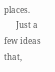places.
      Just a few ideas that,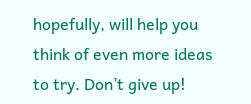hopefully, will help you think of even more ideas to try. Don’t give up!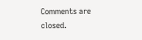Comments are closed.